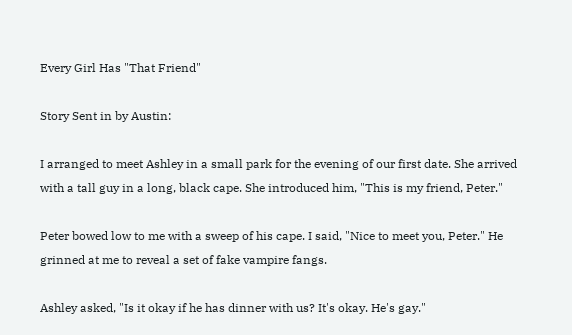Every Girl Has "That Friend"

Story Sent in by Austin:

I arranged to meet Ashley in a small park for the evening of our first date. She arrived with a tall guy in a long, black cape. She introduced him, "This is my friend, Peter."

Peter bowed low to me with a sweep of his cape. I said, "Nice to meet you, Peter." He grinned at me to reveal a set of fake vampire fangs.

Ashley asked, "Is it okay if he has dinner with us? It's okay. He's gay."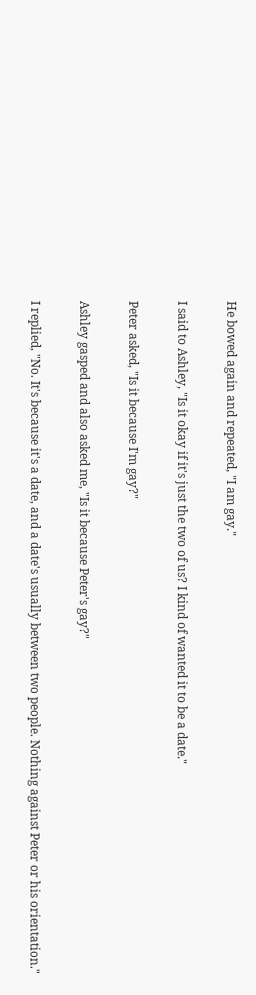He bowed again and repeated, "I am gay."

I said to Ashley, "Is it okay if it's just the two of us? I kind of wanted it to be a date."

Peter asked, "Is it because I'm gay?"

Ashley gasped and also asked me, "Is it because Peter's gay?"

I replied, "No. It's because it's a date, and a date's usually between two people. Nothing against Peter or his orientation."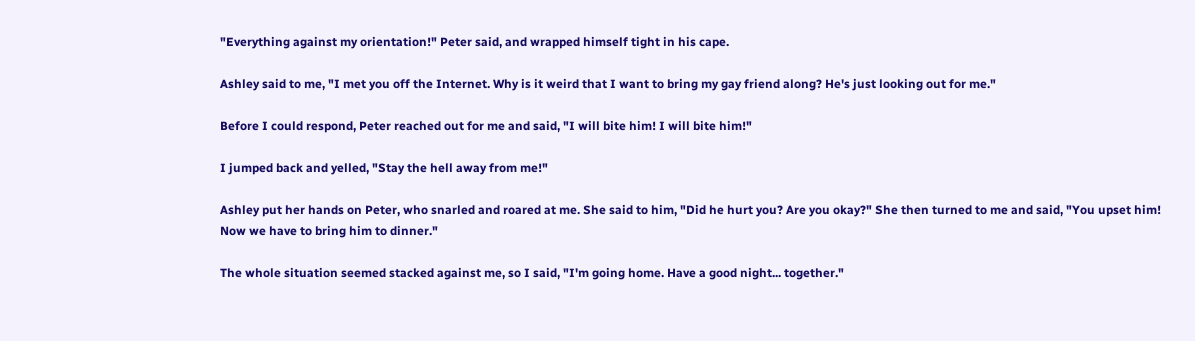"Everything against my orientation!" Peter said, and wrapped himself tight in his cape.

Ashley said to me, "I met you off the Internet. Why is it weird that I want to bring my gay friend along? He's just looking out for me."

Before I could respond, Peter reached out for me and said, "I will bite him! I will bite him!"

I jumped back and yelled, "Stay the hell away from me!"

Ashley put her hands on Peter, who snarled and roared at me. She said to him, "Did he hurt you? Are you okay?" She then turned to me and said, "You upset him! Now we have to bring him to dinner."

The whole situation seemed stacked against me, so I said, "I'm going home. Have a good night... together."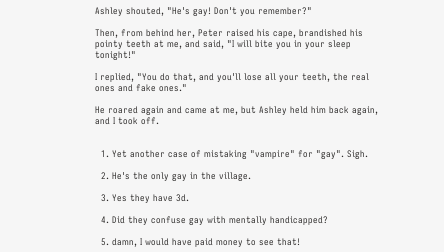Ashley shouted, "He's gay! Don't you remember?"

Then, from behind her, Peter raised his cape, brandished his pointy teeth at me, and said, "I will bite you in your sleep tonight!"

I replied, "You do that, and you'll lose all your teeth, the real ones and fake ones."

He roared again and came at me, but Ashley held him back again, and I took off.


  1. Yet another case of mistaking "vampire" for "gay". Sigh.

  2. He's the only gay in the village.

  3. Yes they have 3d.

  4. Did they confuse gay with mentally handicapped?

  5. damn, I would have paid money to see that!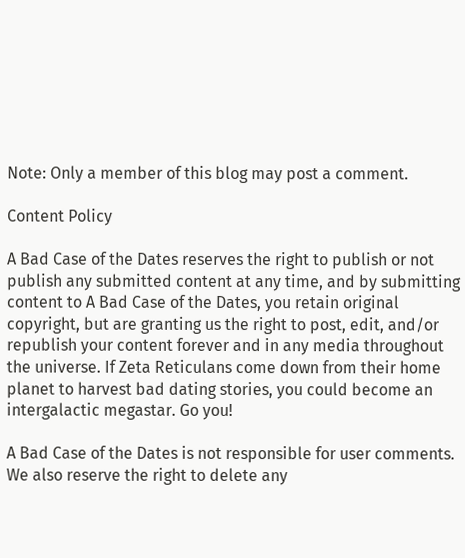Note: Only a member of this blog may post a comment.

Content Policy

A Bad Case of the Dates reserves the right to publish or not publish any submitted content at any time, and by submitting content to A Bad Case of the Dates, you retain original copyright, but are granting us the right to post, edit, and/or republish your content forever and in any media throughout the universe. If Zeta Reticulans come down from their home planet to harvest bad dating stories, you could become an intergalactic megastar. Go you!

A Bad Case of the Dates is not responsible for user comments. We also reserve the right to delete any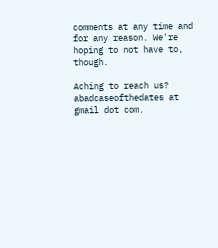comments at any time and for any reason. We're hoping to not have to, though.

Aching to reach us? abadcaseofthedates at gmail dot com.